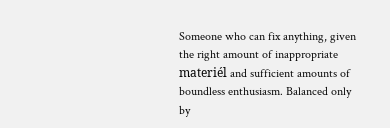Someone who can fix anything, given the right amount of inappropriate materiél and sufficient amounts of boundless enthusiasm. Balanced only by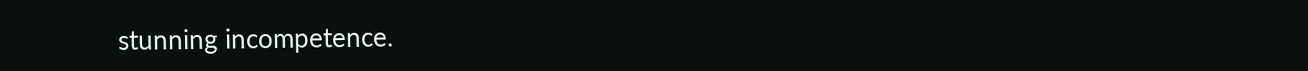stunning incompetence.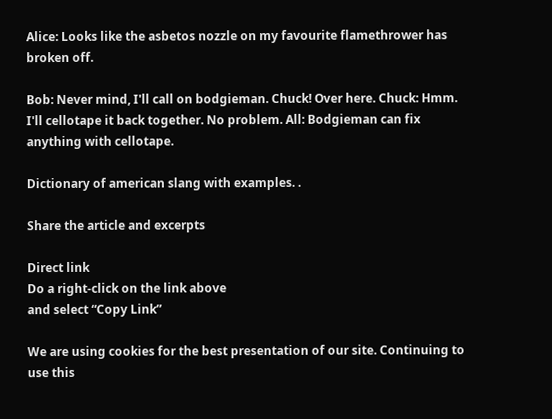Alice: Looks like the asbetos nozzle on my favourite flamethrower has broken off.

Bob: Never mind, I'll call on bodgieman. Chuck! Over here. Chuck: Hmm. I'll cellotape it back together. No problem. All: Bodgieman can fix anything with cellotape.

Dictionary of american slang with examples. .

Share the article and excerpts

Direct link
Do a right-click on the link above
and select “Copy Link”

We are using cookies for the best presentation of our site. Continuing to use this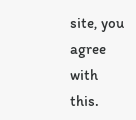site, you agree with this.